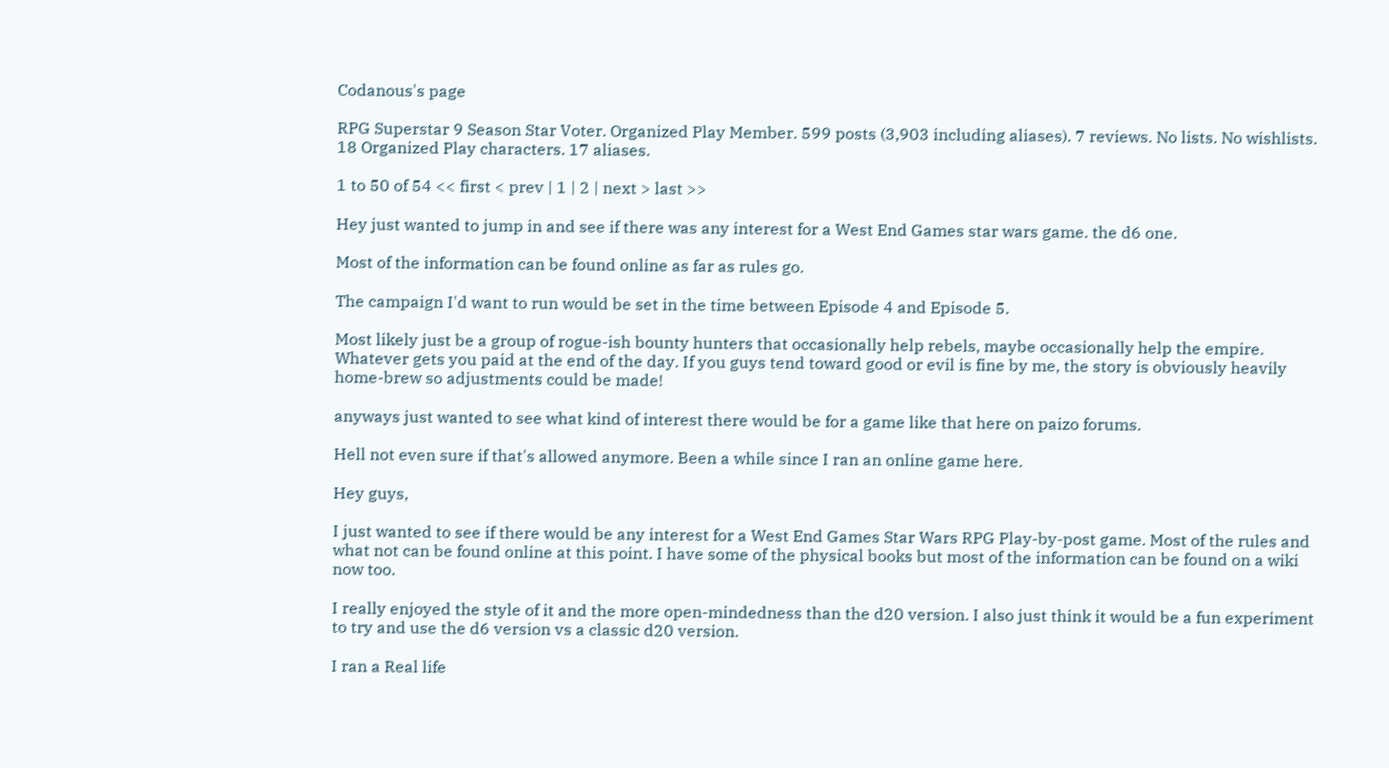Codanous's page

RPG Superstar 9 Season Star Voter. Organized Play Member. 599 posts (3,903 including aliases). 7 reviews. No lists. No wishlists. 18 Organized Play characters. 17 aliases.

1 to 50 of 54 << first < prev | 1 | 2 | next > last >>

Hey just wanted to jump in and see if there was any interest for a West End Games star wars game. the d6 one.

Most of the information can be found online as far as rules go.

The campaign I'd want to run would be set in the time between Episode 4 and Episode 5.

Most likely just be a group of rogue-ish bounty hunters that occasionally help rebels, maybe occasionally help the empire. Whatever gets you paid at the end of the day. If you guys tend toward good or evil is fine by me, the story is obviously heavily home-brew so adjustments could be made!

anyways just wanted to see what kind of interest there would be for a game like that here on paizo forums.

Hell not even sure if that's allowed anymore. Been a while since I ran an online game here.

Hey guys,

I just wanted to see if there would be any interest for a West End Games Star Wars RPG Play-by-post game. Most of the rules and what not can be found online at this point. I have some of the physical books but most of the information can be found on a wiki now too.

I really enjoyed the style of it and the more open-mindedness than the d20 version. I also just think it would be a fun experiment to try and use the d6 version vs a classic d20 version.

I ran a Real life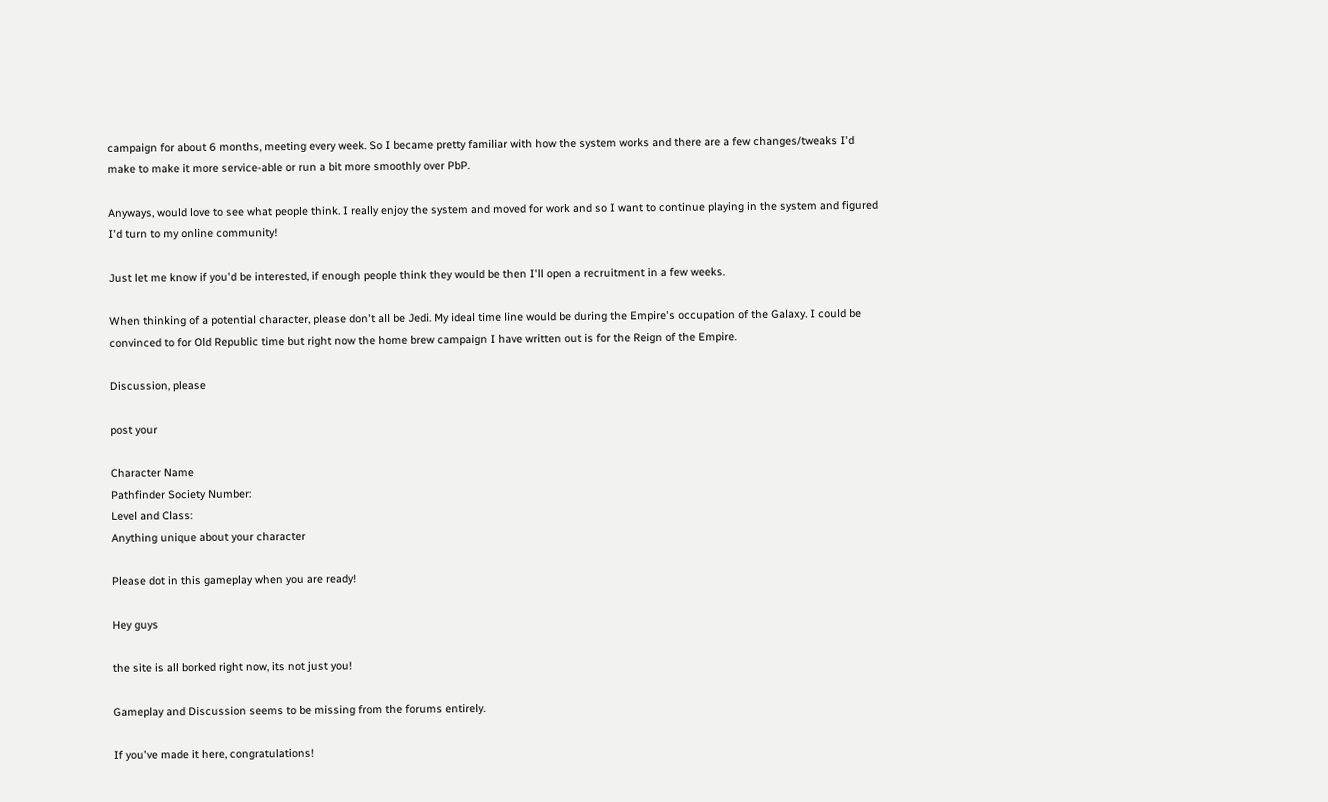campaign for about 6 months, meeting every week. So I became pretty familiar with how the system works and there are a few changes/tweaks I'd make to make it more service-able or run a bit more smoothly over PbP.

Anyways, would love to see what people think. I really enjoy the system and moved for work and so I want to continue playing in the system and figured I'd turn to my online community!

Just let me know if you'd be interested, if enough people think they would be then I'll open a recruitment in a few weeks.

When thinking of a potential character, please don't all be Jedi. My ideal time line would be during the Empire's occupation of the Galaxy. I could be convinced to for Old Republic time but right now the home brew campaign I have written out is for the Reign of the Empire.

Discussion, please

post your

Character Name
Pathfinder Society Number:
Level and Class:
Anything unique about your character

Please dot in this gameplay when you are ready!

Hey guys

the site is all borked right now, its not just you!

Gameplay and Discussion seems to be missing from the forums entirely.

If you've made it here, congratulations!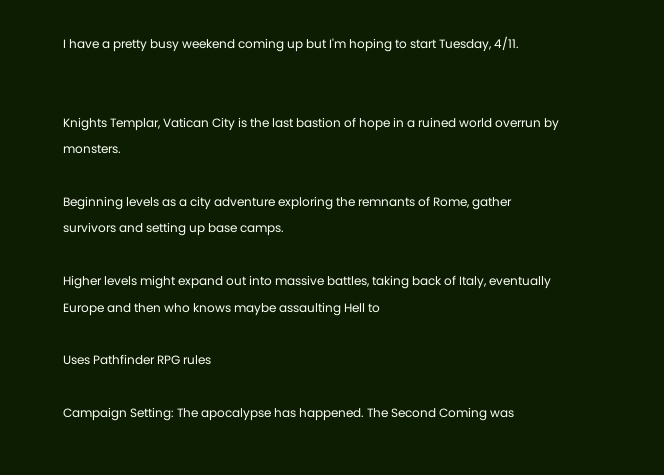I have a pretty busy weekend coming up but I'm hoping to start Tuesday, 4/11.


Knights Templar, Vatican City is the last bastion of hope in a ruined world overrun by monsters.

Beginning levels as a city adventure exploring the remnants of Rome, gather survivors and setting up base camps.

Higher levels might expand out into massive battles, taking back of Italy, eventually Europe and then who knows maybe assaulting Hell to

Uses Pathfinder RPG rules

Campaign Setting: The apocalypse has happened. The Second Coming was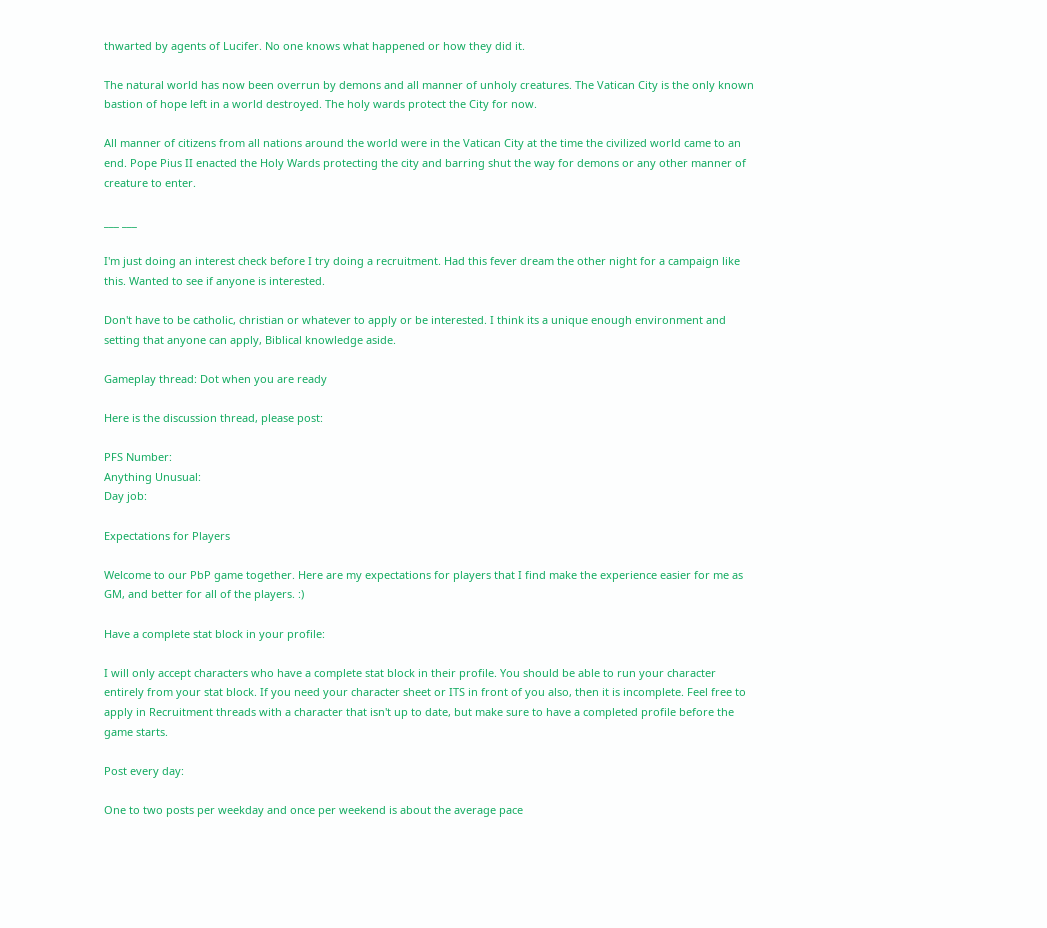thwarted by agents of Lucifer. No one knows what happened or how they did it.

The natural world has now been overrun by demons and all manner of unholy creatures. The Vatican City is the only known bastion of hope left in a world destroyed. The holy wards protect the City for now.

All manner of citizens from all nations around the world were in the Vatican City at the time the civilized world came to an end. Pope Pius II enacted the Holy Wards protecting the city and barring shut the way for demons or any other manner of creature to enter.

___ ___

I'm just doing an interest check before I try doing a recruitment. Had this fever dream the other night for a campaign like this. Wanted to see if anyone is interested.

Don't have to be catholic, christian or whatever to apply or be interested. I think its a unique enough environment and setting that anyone can apply, Biblical knowledge aside.

Gameplay thread: Dot when you are ready

Here is the discussion thread, please post:

PFS Number:
Anything Unusual:
Day job:

Expectations for Players

Welcome to our PbP game together. Here are my expectations for players that I find make the experience easier for me as GM, and better for all of the players. :)

Have a complete stat block in your profile:

I will only accept characters who have a complete stat block in their profile. You should be able to run your character entirely from your stat block. If you need your character sheet or ITS in front of you also, then it is incomplete. Feel free to apply in Recruitment threads with a character that isn't up to date, but make sure to have a completed profile before the game starts.

Post every day:

One to two posts per weekday and once per weekend is about the average pace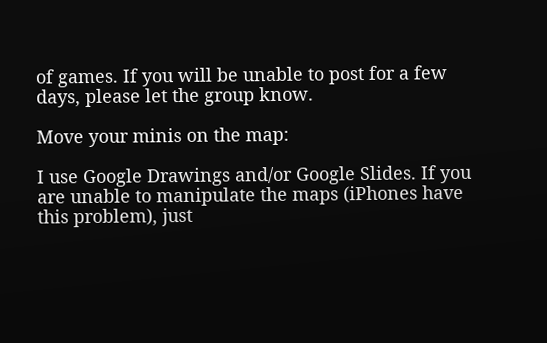of games. If you will be unable to post for a few days, please let the group know.

Move your minis on the map:

I use Google Drawings and/or Google Slides. If you are unable to manipulate the maps (iPhones have this problem), just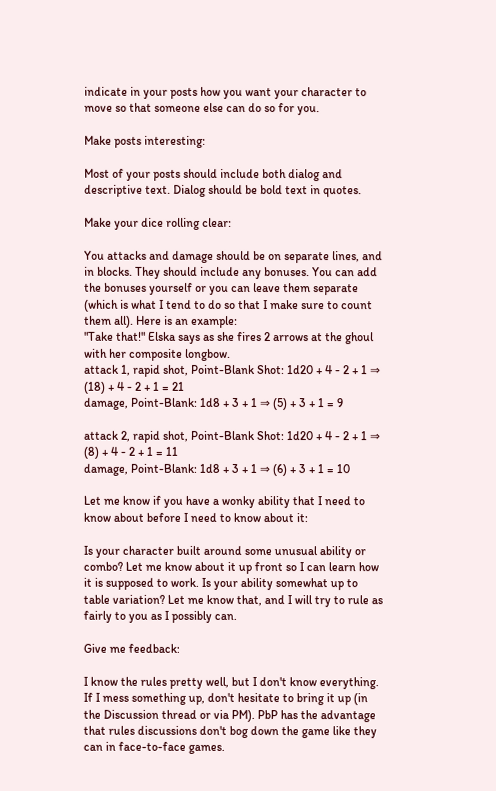indicate in your posts how you want your character to move so that someone else can do so for you.

Make posts interesting:

Most of your posts should include both dialog and descriptive text. Dialog should be bold text in quotes.

Make your dice rolling clear:

You attacks and damage should be on separate lines, and in blocks. They should include any bonuses. You can add the bonuses yourself or you can leave them separate (which is what I tend to do so that I make sure to count them all). Here is an example:
"Take that!" Elska says as she fires 2 arrows at the ghoul with her composite longbow.
attack 1, rapid shot, Point-Blank Shot: 1d20 + 4 - 2 + 1 ⇒ (18) + 4 - 2 + 1 = 21
damage, Point-Blank: 1d8 + 3 + 1 ⇒ (5) + 3 + 1 = 9

attack 2, rapid shot, Point-Blank Shot: 1d20 + 4 - 2 + 1 ⇒ (8) + 4 - 2 + 1 = 11
damage, Point-Blank: 1d8 + 3 + 1 ⇒ (6) + 3 + 1 = 10

Let me know if you have a wonky ability that I need to know about before I need to know about it:

Is your character built around some unusual ability or combo? Let me know about it up front so I can learn how it is supposed to work. Is your ability somewhat up to table variation? Let me know that, and I will try to rule as fairly to you as I possibly can.

Give me feedback:

I know the rules pretty well, but I don't know everything. If I mess something up, don't hesitate to bring it up (in the Discussion thread or via PM). PbP has the advantage that rules discussions don't bog down the game like they can in face-to-face games.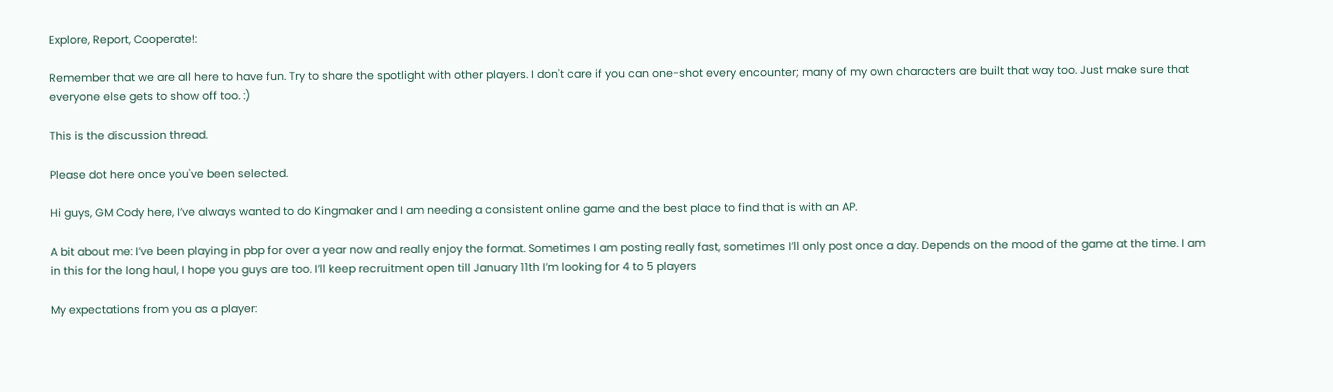Explore, Report, Cooperate!:

Remember that we are all here to have fun. Try to share the spotlight with other players. I don't care if you can one-shot every encounter; many of my own characters are built that way too. Just make sure that everyone else gets to show off too. :)

This is the discussion thread.

Please dot here once you've been selected.

Hi guys, GM Cody here, I’ve always wanted to do Kingmaker and I am needing a consistent online game and the best place to find that is with an AP.

A bit about me: I’ve been playing in pbp for over a year now and really enjoy the format. Sometimes I am posting really fast, sometimes I’ll only post once a day. Depends on the mood of the game at the time. I am in this for the long haul, I hope you guys are too. I’ll keep recruitment open till January 11th I’m looking for 4 to 5 players

My expectations from you as a player: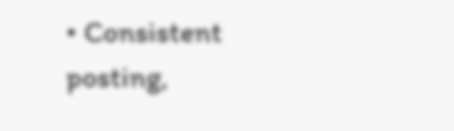• Consistent posting,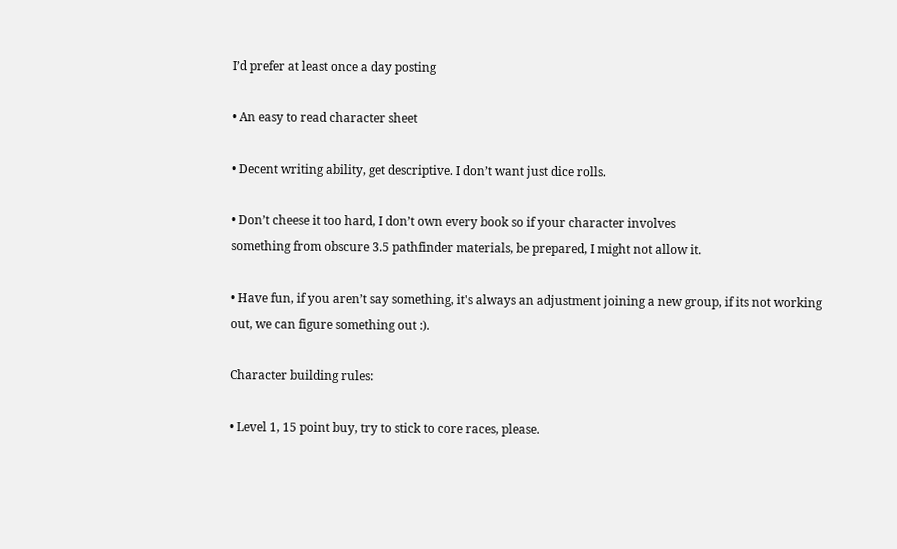I’d prefer at least once a day posting

• An easy to read character sheet

• Decent writing ability, get descriptive. I don’t want just dice rolls.

• Don’t cheese it too hard, I don’t own every book so if your character involves
something from obscure 3.5 pathfinder materials, be prepared, I might not allow it.

• Have fun, if you aren’t say something, it's always an adjustment joining a new group, if its not working out, we can figure something out :).

Character building rules:

• Level 1, 15 point buy, try to stick to core races, please.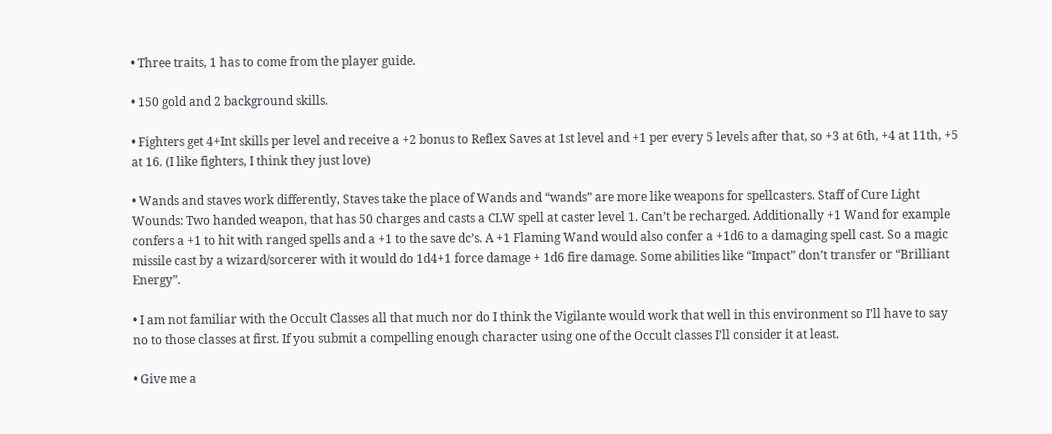• Three traits, 1 has to come from the player guide.

• 150 gold and 2 background skills.

• Fighters get 4+Int skills per level and receive a +2 bonus to Reflex Saves at 1st level and +1 per every 5 levels after that, so +3 at 6th, +4 at 11th, +5 at 16. (I like fighters, I think they just love)

• Wands and staves work differently, Staves take the place of Wands and “wands” are more like weapons for spellcasters. Staff of Cure Light Wounds: Two handed weapon, that has 50 charges and casts a CLW spell at caster level 1. Can’t be recharged. Additionally +1 Wand for example confers a +1 to hit with ranged spells and a +1 to the save dc’s. A +1 Flaming Wand would also confer a +1d6 to a damaging spell cast. So a magic missile cast by a wizard/sorcerer with it would do 1d4+1 force damage + 1d6 fire damage. Some abilities like “Impact” don’t transfer or “Brilliant Energy”.

• I am not familiar with the Occult Classes all that much nor do I think the Vigilante would work that well in this environment so I’ll have to say no to those classes at first. If you submit a compelling enough character using one of the Occult classes I’ll consider it at least.

• Give me a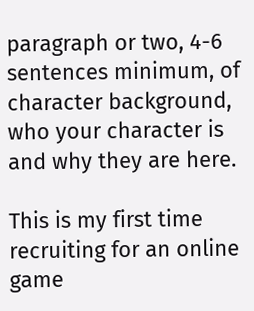paragraph or two, 4-6 sentences minimum, of character background, who your character is and why they are here.

This is my first time recruiting for an online game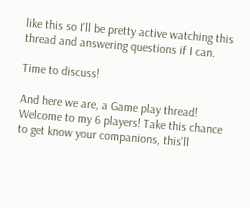like this so I’ll be pretty active watching this thread and answering questions if I can.

Time to discuss!

And here we are, a Game play thread! Welcome to my 6 players! Take this chance to get know your companions, this'll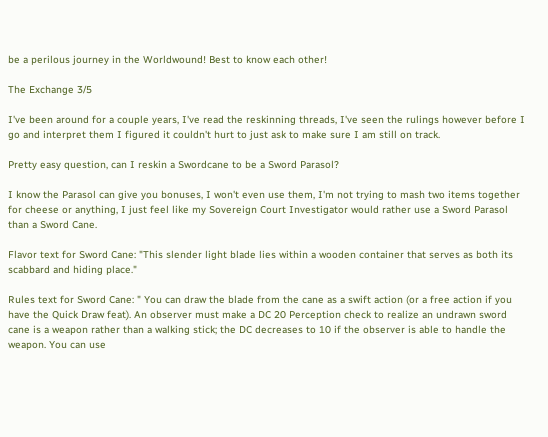be a perilous journey in the Worldwound! Best to know each other!

The Exchange 3/5

I've been around for a couple years, I've read the reskinning threads, I've seen the rulings however before I go and interpret them I figured it couldn't hurt to just ask to make sure I am still on track.

Pretty easy question, can I reskin a Swordcane to be a Sword Parasol?

I know the Parasol can give you bonuses, I won't even use them, I'm not trying to mash two items together for cheese or anything, I just feel like my Sovereign Court Investigator would rather use a Sword Parasol than a Sword Cane.

Flavor text for Sword Cane: "This slender light blade lies within a wooden container that serves as both its scabbard and hiding place."

Rules text for Sword Cane: " You can draw the blade from the cane as a swift action (or a free action if you have the Quick Draw feat). An observer must make a DC 20 Perception check to realize an undrawn sword cane is a weapon rather than a walking stick; the DC decreases to 10 if the observer is able to handle the weapon. You can use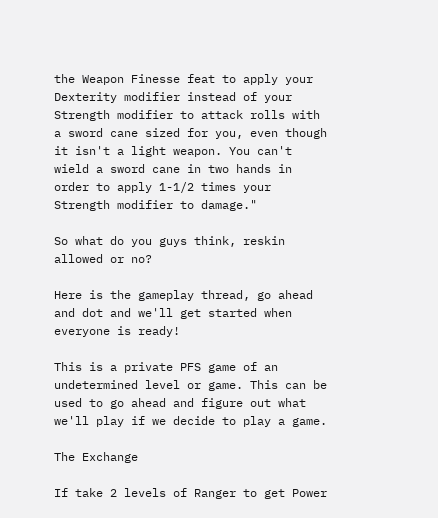the Weapon Finesse feat to apply your Dexterity modifier instead of your Strength modifier to attack rolls with a sword cane sized for you, even though it isn't a light weapon. You can't wield a sword cane in two hands in order to apply 1-1/2 times your Strength modifier to damage."

So what do you guys think, reskin allowed or no?

Here is the gameplay thread, go ahead and dot and we'll get started when everyone is ready!

This is a private PFS game of an undetermined level or game. This can be used to go ahead and figure out what we'll play if we decide to play a game.

The Exchange

If take 2 levels of Ranger to get Power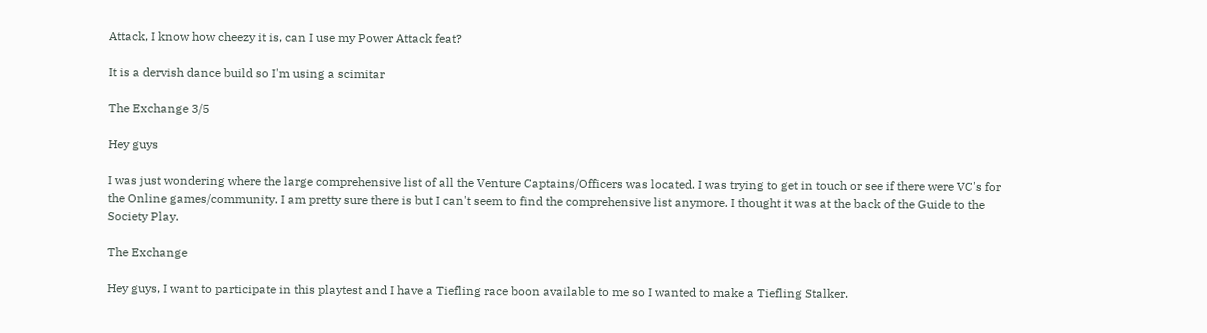Attack, I know how cheezy it is, can I use my Power Attack feat?

It is a dervish dance build so I'm using a scimitar

The Exchange 3/5

Hey guys

I was just wondering where the large comprehensive list of all the Venture Captains/Officers was located. I was trying to get in touch or see if there were VC's for the Online games/community. I am pretty sure there is but I can't seem to find the comprehensive list anymore. I thought it was at the back of the Guide to the Society Play.

The Exchange

Hey guys, I want to participate in this playtest and I have a Tiefling race boon available to me so I wanted to make a Tiefling Stalker.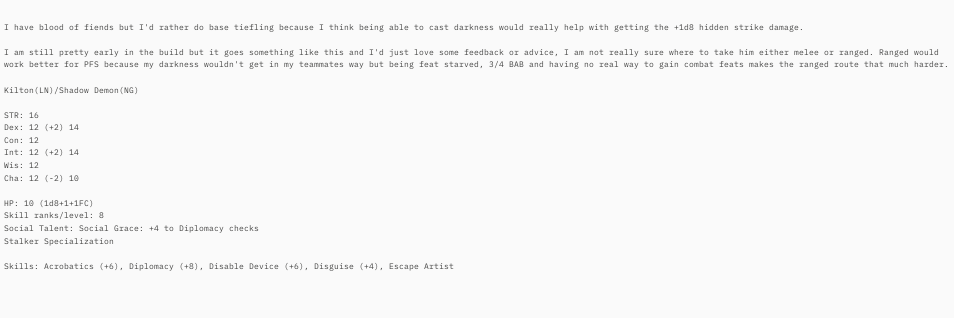I have blood of fiends but I'd rather do base tiefling because I think being able to cast darkness would really help with getting the +1d8 hidden strike damage.

I am still pretty early in the build but it goes something like this and I'd just love some feedback or advice, I am not really sure where to take him either melee or ranged. Ranged would work better for PFS because my darkness wouldn't get in my teammates way but being feat starved, 3/4 BAB and having no real way to gain combat feats makes the ranged route that much harder.

Kilton(LN)/Shadow Demon(NG)

STR: 16
Dex: 12 (+2) 14
Con: 12
Int: 12 (+2) 14
Wis: 12
Cha: 12 (-2) 10

HP: 10 (1d8+1+1FC)
Skill ranks/level: 8
Social Talent: Social Grace: +4 to Diplomacy checks
Stalker Specialization

Skills: Acrobatics (+6), Diplomacy (+8), Disable Device (+6), Disguise (+4), Escape Artist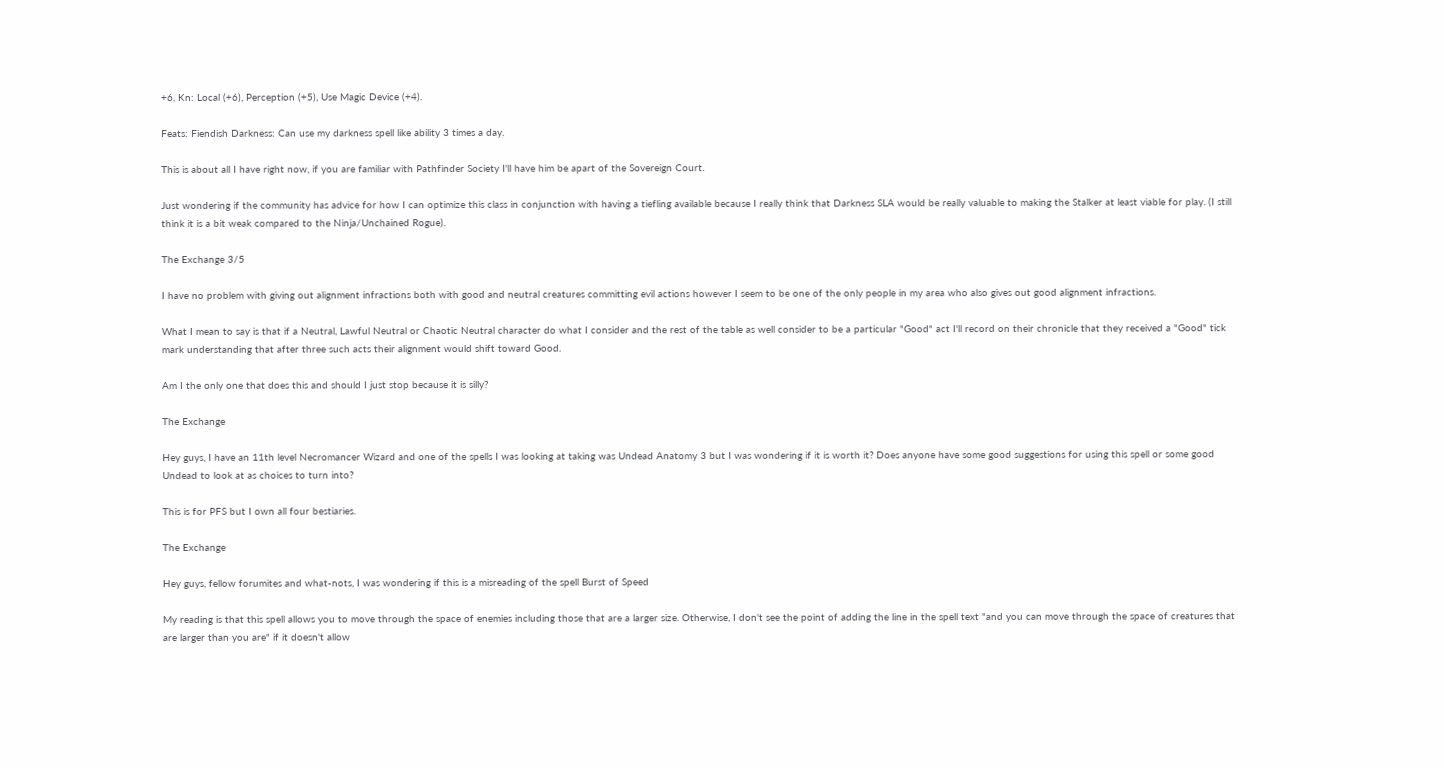+6, Kn: Local (+6), Perception (+5), Use Magic Device (+4).

Feats: Fiendish Darkness: Can use my darkness spell like ability 3 times a day.

This is about all I have right now, if you are familiar with Pathfinder Society I'll have him be apart of the Sovereign Court.

Just wondering if the community has advice for how I can optimize this class in conjunction with having a tiefling available because I really think that Darkness SLA would be really valuable to making the Stalker at least viable for play. (I still think it is a bit weak compared to the Ninja/Unchained Rogue).

The Exchange 3/5

I have no problem with giving out alignment infractions both with good and neutral creatures committing evil actions however I seem to be one of the only people in my area who also gives out good alignment infractions.

What I mean to say is that if a Neutral, Lawful Neutral or Chaotic Neutral character do what I consider and the rest of the table as well consider to be a particular "Good" act I'll record on their chronicle that they received a "Good" tick mark understanding that after three such acts their alignment would shift toward Good.

Am I the only one that does this and should I just stop because it is silly?

The Exchange

Hey guys, I have an 11th level Necromancer Wizard and one of the spells I was looking at taking was Undead Anatomy 3 but I was wondering if it is worth it? Does anyone have some good suggestions for using this spell or some good Undead to look at as choices to turn into?

This is for PFS but I own all four bestiaries.

The Exchange

Hey guys, fellow forumites and what-nots, I was wondering if this is a misreading of the spell Burst of Speed

My reading is that this spell allows you to move through the space of enemies including those that are a larger size. Otherwise, I don't see the point of adding the line in the spell text "and you can move through the space of creatures that are larger than you are" if it doesn't allow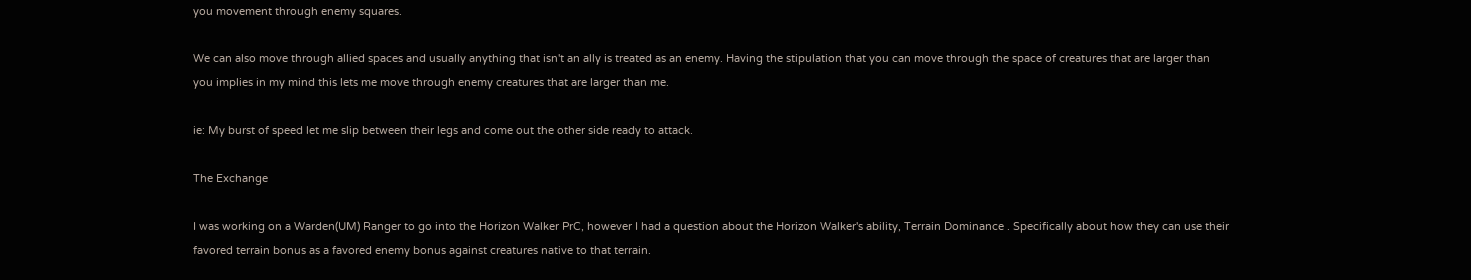you movement through enemy squares.

We can also move through allied spaces and usually anything that isn't an ally is treated as an enemy. Having the stipulation that you can move through the space of creatures that are larger than you implies in my mind this lets me move through enemy creatures that are larger than me.

ie: My burst of speed let me slip between their legs and come out the other side ready to attack.

The Exchange

I was working on a Warden(UM) Ranger to go into the Horizon Walker PrC, however I had a question about the Horizon Walker's ability, Terrain Dominance . Specifically about how they can use their favored terrain bonus as a favored enemy bonus against creatures native to that terrain.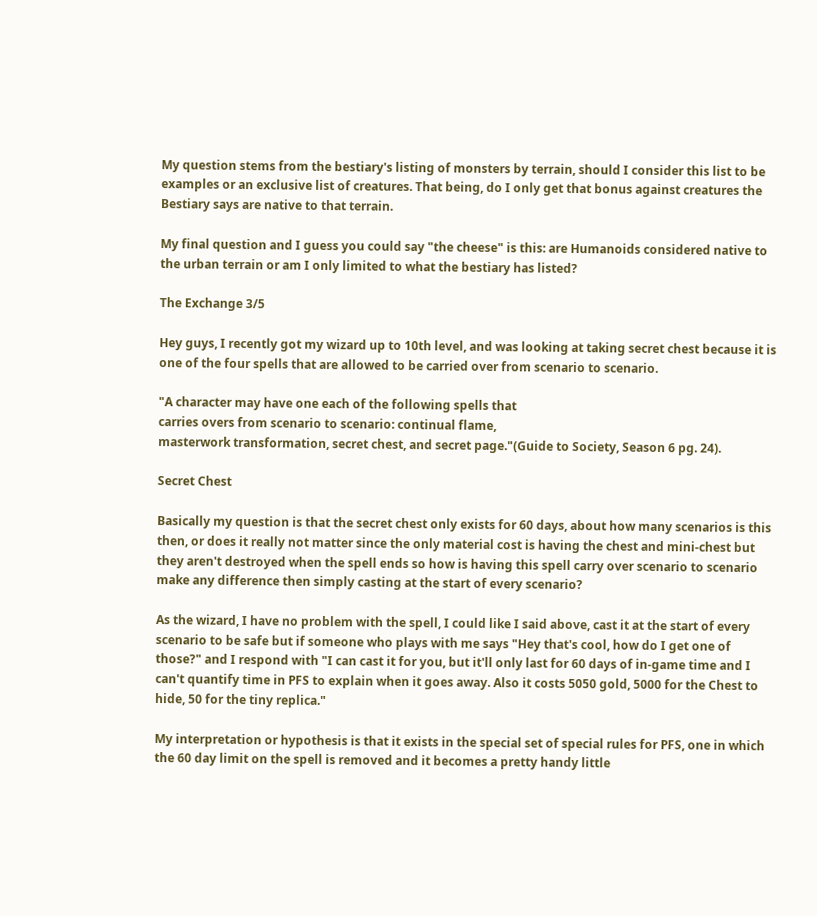My question stems from the bestiary's listing of monsters by terrain, should I consider this list to be examples or an exclusive list of creatures. That being, do I only get that bonus against creatures the Bestiary says are native to that terrain.

My final question and I guess you could say "the cheese" is this: are Humanoids considered native to the urban terrain or am I only limited to what the bestiary has listed?

The Exchange 3/5

Hey guys, I recently got my wizard up to 10th level, and was looking at taking secret chest because it is one of the four spells that are allowed to be carried over from scenario to scenario.

"A character may have one each of the following spells that
carries overs from scenario to scenario: continual flame,
masterwork transformation, secret chest, and secret page."(Guide to Society, Season 6 pg. 24).

Secret Chest

Basically my question is that the secret chest only exists for 60 days, about how many scenarios is this then, or does it really not matter since the only material cost is having the chest and mini-chest but they aren't destroyed when the spell ends so how is having this spell carry over scenario to scenario make any difference then simply casting at the start of every scenario?

As the wizard, I have no problem with the spell, I could like I said above, cast it at the start of every scenario to be safe but if someone who plays with me says "Hey that's cool, how do I get one of those?" and I respond with "I can cast it for you, but it'll only last for 60 days of in-game time and I can't quantify time in PFS to explain when it goes away. Also it costs 5050 gold, 5000 for the Chest to hide, 50 for the tiny replica."

My interpretation or hypothesis is that it exists in the special set of special rules for PFS, one in which the 60 day limit on the spell is removed and it becomes a pretty handy little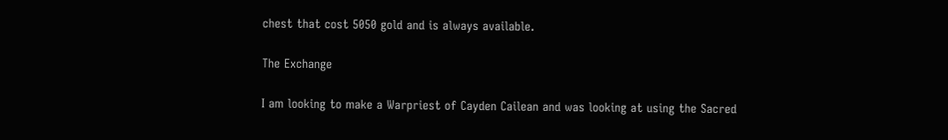chest that cost 5050 gold and is always available.

The Exchange

I am looking to make a Warpriest of Cayden Cailean and was looking at using the Sacred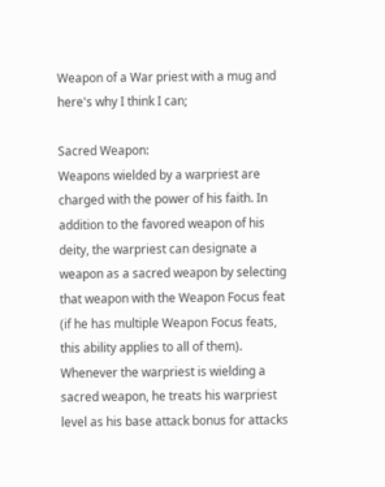Weapon of a War priest with a mug and here's why I think I can;

Sacred Weapon:
Weapons wielded by a warpriest are charged with the power of his faith. In addition to the favored weapon of his deity, the warpriest can designate a weapon as a sacred weapon by selecting that weapon with the Weapon Focus feat (if he has multiple Weapon Focus feats, this ability applies to all of them). Whenever the warpriest is wielding a sacred weapon, he treats his warpriest level as his base attack bonus for attacks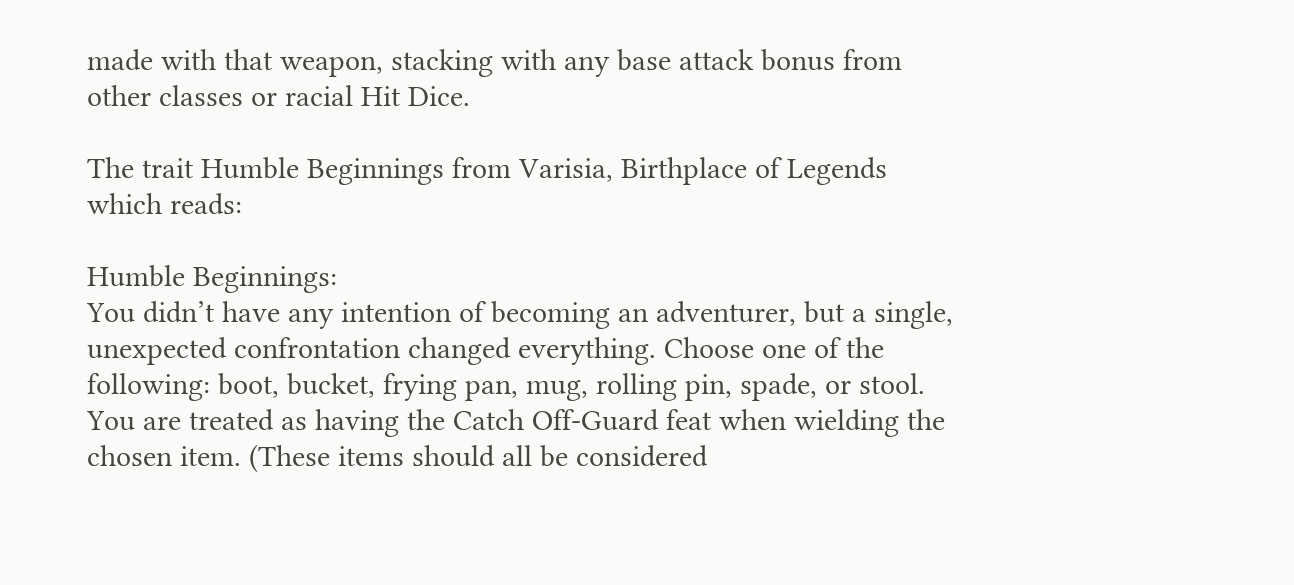made with that weapon, stacking with any base attack bonus from other classes or racial Hit Dice.

The trait Humble Beginnings from Varisia, Birthplace of Legends which reads:

Humble Beginnings:
You didn’t have any intention of becoming an adventurer, but a single, unexpected confrontation changed everything. Choose one of the following: boot, bucket, frying pan, mug, rolling pin, spade, or stool. You are treated as having the Catch Off-Guard feat when wielding the chosen item. (These items should all be considered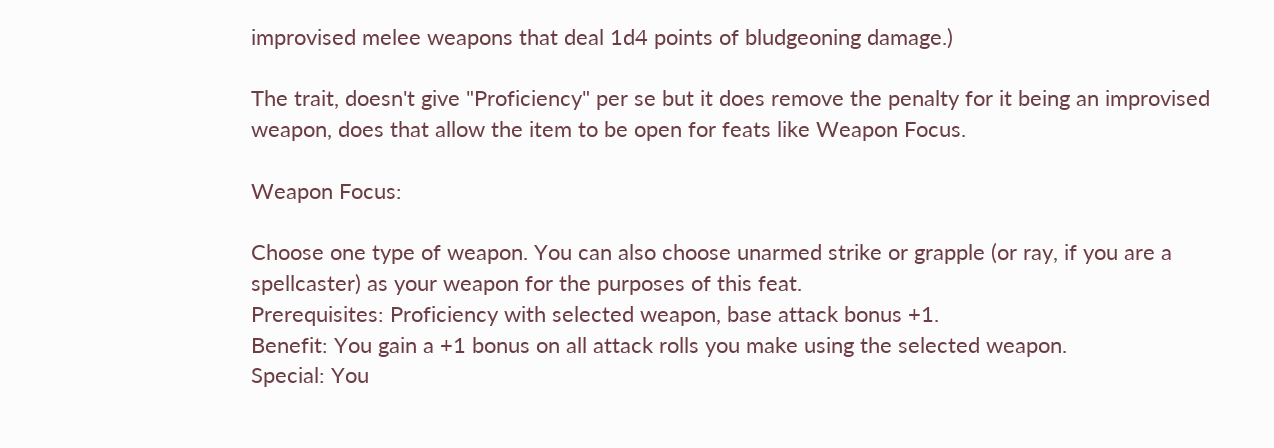improvised melee weapons that deal 1d4 points of bludgeoning damage.)

The trait, doesn't give "Proficiency" per se but it does remove the penalty for it being an improvised weapon, does that allow the item to be open for feats like Weapon Focus.

Weapon Focus:

Choose one type of weapon. You can also choose unarmed strike or grapple (or ray, if you are a spellcaster) as your weapon for the purposes of this feat.
Prerequisites: Proficiency with selected weapon, base attack bonus +1.
Benefit: You gain a +1 bonus on all attack rolls you make using the selected weapon.
Special: You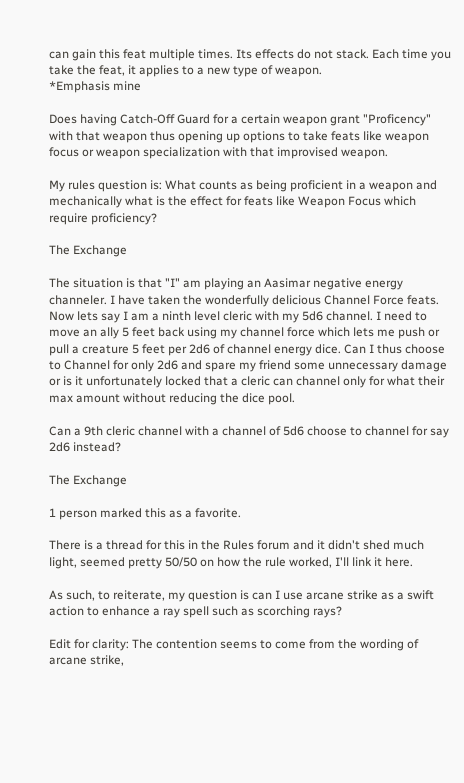can gain this feat multiple times. Its effects do not stack. Each time you take the feat, it applies to a new type of weapon.
*Emphasis mine

Does having Catch-Off Guard for a certain weapon grant "Proficency" with that weapon thus opening up options to take feats like weapon focus or weapon specialization with that improvised weapon.

My rules question is: What counts as being proficient in a weapon and mechanically what is the effect for feats like Weapon Focus which require proficiency?

The Exchange

The situation is that "I" am playing an Aasimar negative energy channeler. I have taken the wonderfully delicious Channel Force feats. Now lets say I am a ninth level cleric with my 5d6 channel. I need to move an ally 5 feet back using my channel force which lets me push or pull a creature 5 feet per 2d6 of channel energy dice. Can I thus choose to Channel for only 2d6 and spare my friend some unnecessary damage or is it unfortunately locked that a cleric can channel only for what their max amount without reducing the dice pool.

Can a 9th cleric channel with a channel of 5d6 choose to channel for say 2d6 instead?

The Exchange

1 person marked this as a favorite.

There is a thread for this in the Rules forum and it didn't shed much light, seemed pretty 50/50 on how the rule worked, I'll link it here.

As such, to reiterate, my question is can I use arcane strike as a swift action to enhance a ray spell such as scorching rays?

Edit for clarity: The contention seems to come from the wording of arcane strike,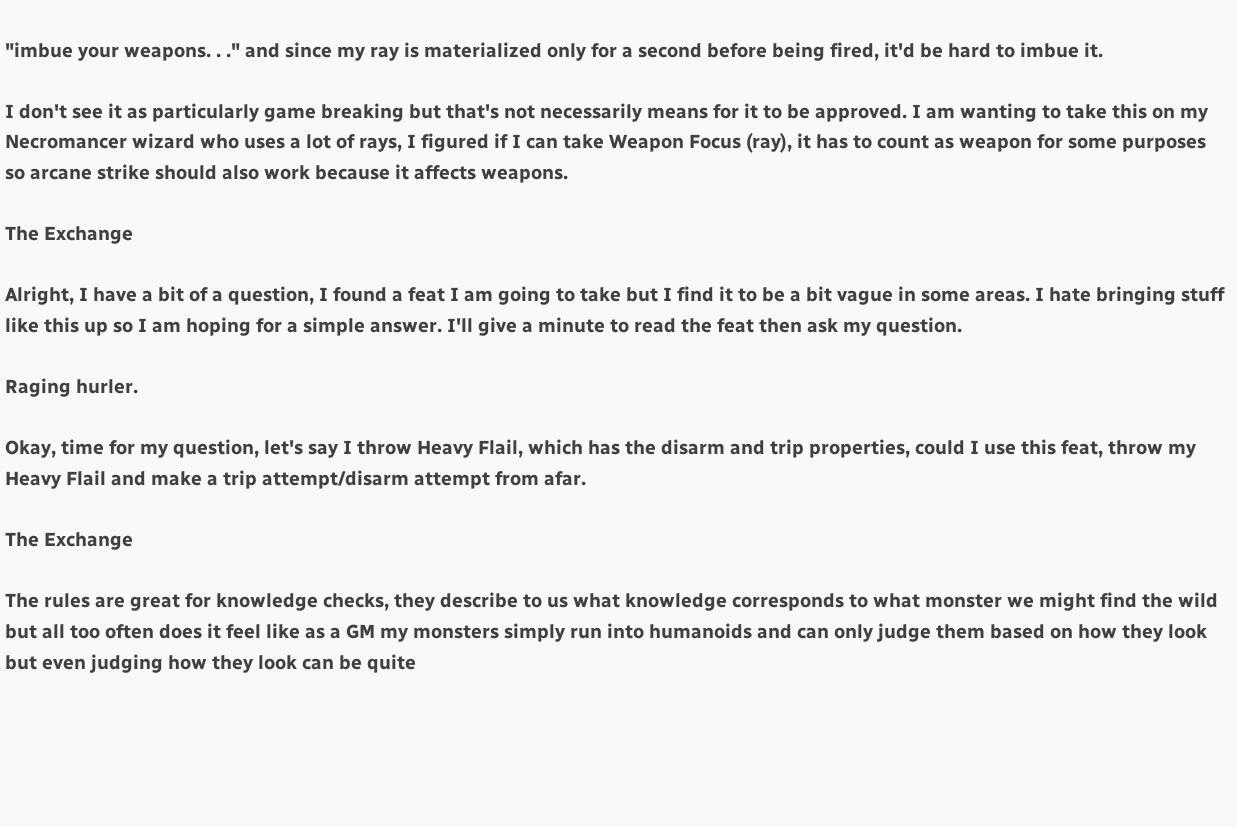"imbue your weapons. . ." and since my ray is materialized only for a second before being fired, it'd be hard to imbue it.

I don't see it as particularly game breaking but that's not necessarily means for it to be approved. I am wanting to take this on my Necromancer wizard who uses a lot of rays, I figured if I can take Weapon Focus (ray), it has to count as weapon for some purposes so arcane strike should also work because it affects weapons.

The Exchange

Alright, I have a bit of a question, I found a feat I am going to take but I find it to be a bit vague in some areas. I hate bringing stuff like this up so I am hoping for a simple answer. I'll give a minute to read the feat then ask my question.

Raging hurler.

Okay, time for my question, let's say I throw Heavy Flail, which has the disarm and trip properties, could I use this feat, throw my Heavy Flail and make a trip attempt/disarm attempt from afar.

The Exchange

The rules are great for knowledge checks, they describe to us what knowledge corresponds to what monster we might find the wild but all too often does it feel like as a GM my monsters simply run into humanoids and can only judge them based on how they look but even judging how they look can be quite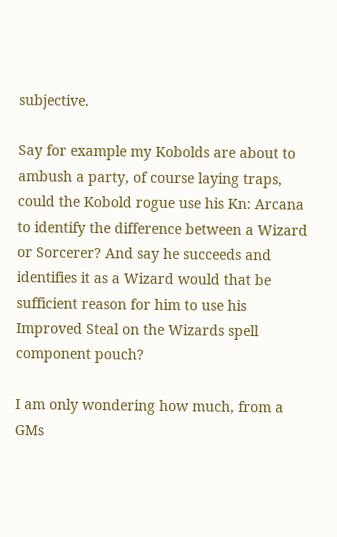subjective.

Say for example my Kobolds are about to ambush a party, of course laying traps, could the Kobold rogue use his Kn: Arcana to identify the difference between a Wizard or Sorcerer? And say he succeeds and identifies it as a Wizard would that be sufficient reason for him to use his Improved Steal on the Wizards spell component pouch?

I am only wondering how much, from a GMs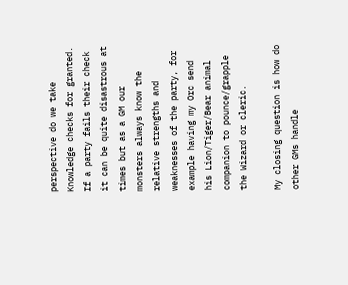perspective do we take Knowledge checks for granted. If a party fails their check it can be quite disastrous at times but as a GM our monsters always know the relative strengths and weaknesses of the party, for example having my Orc send his Lion/Tiger/Bear animal companion to pounce/grapple the Wizard or cleric.

My closing question is how do other GMs handle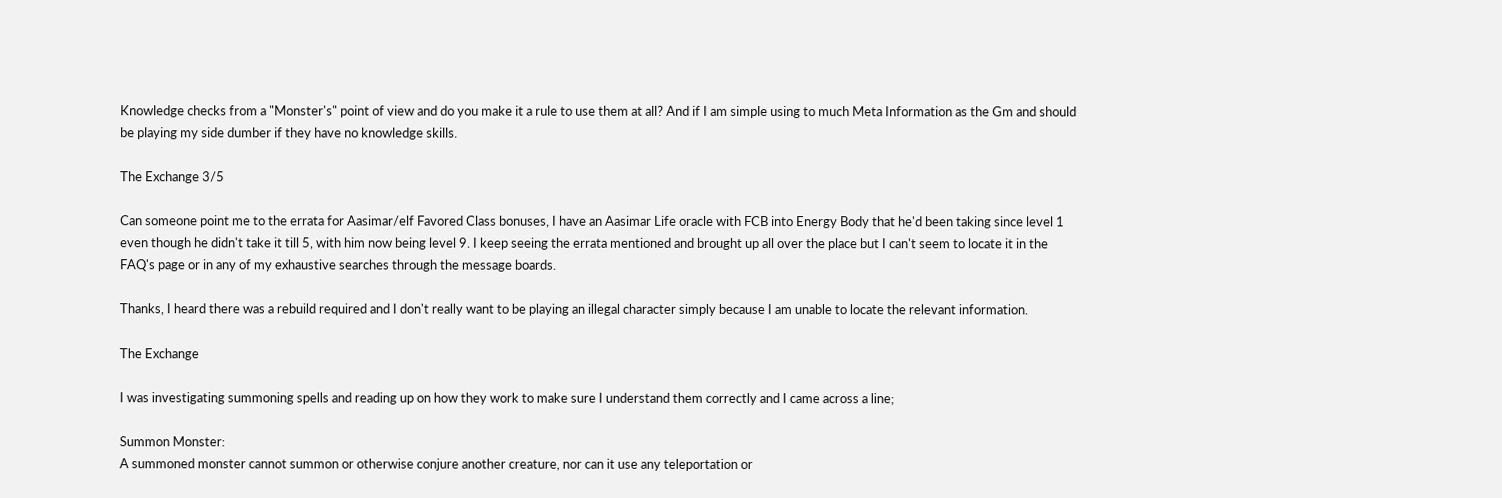Knowledge checks from a "Monster's" point of view and do you make it a rule to use them at all? And if I am simple using to much Meta Information as the Gm and should be playing my side dumber if they have no knowledge skills.

The Exchange 3/5

Can someone point me to the errata for Aasimar/elf Favored Class bonuses, I have an Aasimar Life oracle with FCB into Energy Body that he'd been taking since level 1 even though he didn't take it till 5, with him now being level 9. I keep seeing the errata mentioned and brought up all over the place but I can't seem to locate it in the FAQ's page or in any of my exhaustive searches through the message boards.

Thanks, I heard there was a rebuild required and I don't really want to be playing an illegal character simply because I am unable to locate the relevant information.

The Exchange

I was investigating summoning spells and reading up on how they work to make sure I understand them correctly and I came across a line;

Summon Monster:
A summoned monster cannot summon or otherwise conjure another creature, nor can it use any teleportation or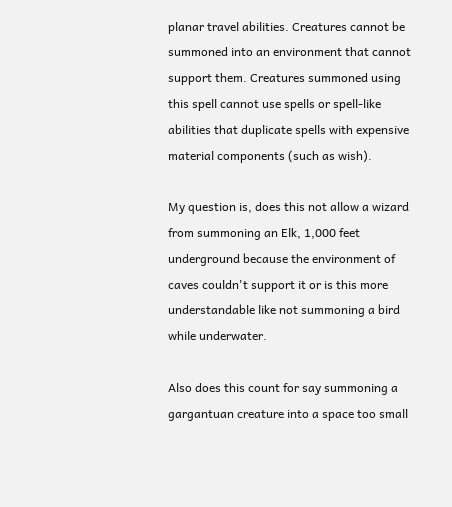planar travel abilities. Creatures cannot be summoned into an environment that cannot support them. Creatures summoned using this spell cannot use spells or spell-like abilities that duplicate spells with expensive material components (such as wish).

My question is, does this not allow a wizard from summoning an Elk, 1,000 feet underground because the environment of caves couldn't support it or is this more understandable like not summoning a bird while underwater.

Also does this count for say summoning a gargantuan creature into a space too small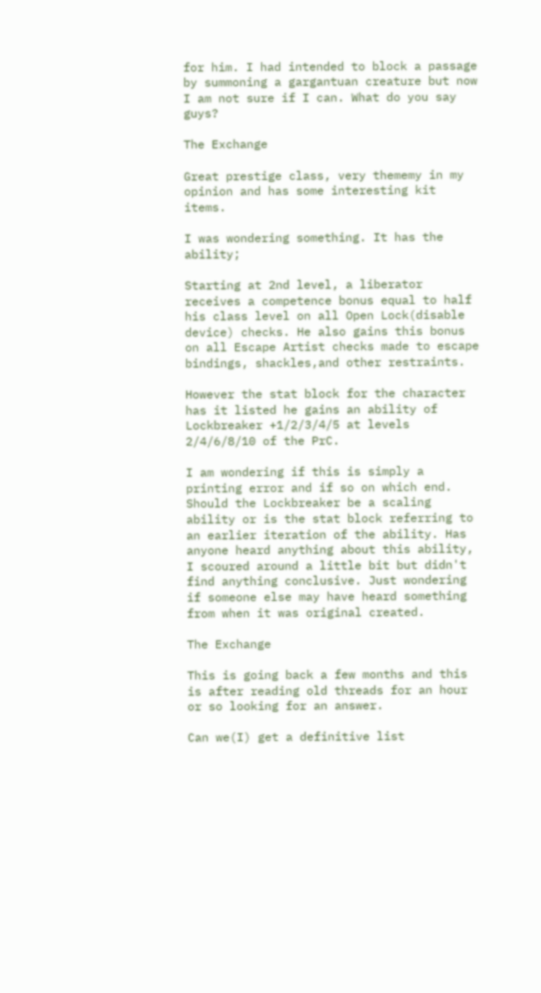for him. I had intended to block a passage by summoning a gargantuan creature but now I am not sure if I can. What do you say guys?

The Exchange

Great prestige class, very thememy in my opinion and has some interesting kit items.

I was wondering something. It has the ability;

Starting at 2nd level, a liberator receives a competence bonus equal to half his class level on all Open Lock(disable device) checks. He also gains this bonus on all Escape Artist checks made to escape bindings, shackles,and other restraints.

However the stat block for the character has it listed he gains an ability of Lockbreaker +1/2/3/4/5 at levels 2/4/6/8/10 of the PrC.

I am wondering if this is simply a printing error and if so on which end. Should the Lockbreaker be a scaling ability or is the stat block referring to an earlier iteration of the ability. Has anyone heard anything about this ability, I scoured around a little bit but didn't find anything conclusive. Just wondering if someone else may have heard something from when it was original created.

The Exchange

This is going back a few months and this is after reading old threads for an hour or so looking for an answer.

Can we(I) get a definitive list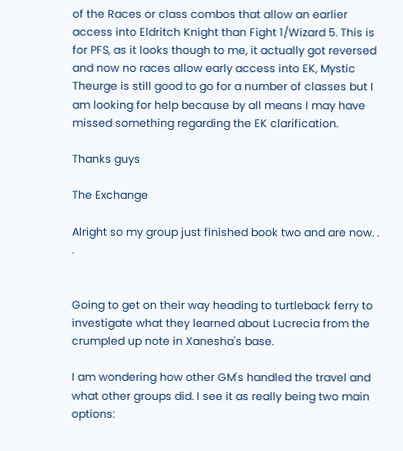of the Races or class combos that allow an earlier access into Eldritch Knight than Fight 1/Wizard 5. This is for PFS, as it looks though to me, it actually got reversed and now no races allow early access into EK, Mystic Theurge is still good to go for a number of classes but I am looking for help because by all means I may have missed something regarding the EK clarification.

Thanks guys

The Exchange

Alright so my group just finished book two and are now. . .


Going to get on their way heading to turtleback ferry to investigate what they learned about Lucrecia from the crumpled up note in Xanesha's base.

I am wondering how other GM's handled the travel and what other groups did. I see it as really being two main options: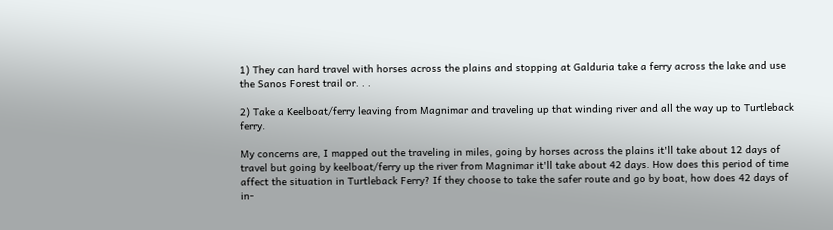1) They can hard travel with horses across the plains and stopping at Galduria take a ferry across the lake and use the Sanos Forest trail or. . .

2) Take a Keelboat/ferry leaving from Magnimar and traveling up that winding river and all the way up to Turtleback ferry.

My concerns are, I mapped out the traveling in miles, going by horses across the plains it'll take about 12 days of travel but going by keelboat/ferry up the river from Magnimar it'll take about 42 days. How does this period of time affect the situation in Turtleback Ferry? If they choose to take the safer route and go by boat, how does 42 days of in-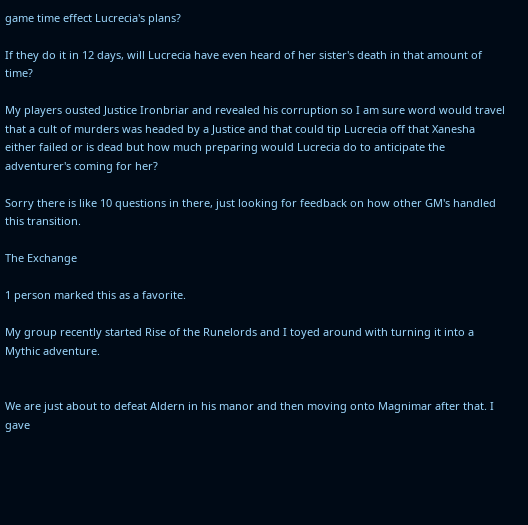game time effect Lucrecia's plans?

If they do it in 12 days, will Lucrecia have even heard of her sister's death in that amount of time?

My players ousted Justice Ironbriar and revealed his corruption so I am sure word would travel that a cult of murders was headed by a Justice and that could tip Lucrecia off that Xanesha either failed or is dead but how much preparing would Lucrecia do to anticipate the adventurer's coming for her?

Sorry there is like 10 questions in there, just looking for feedback on how other GM's handled this transition.

The Exchange

1 person marked this as a favorite.

My group recently started Rise of the Runelords and I toyed around with turning it into a Mythic adventure.


We are just about to defeat Aldern in his manor and then moving onto Magnimar after that. I gave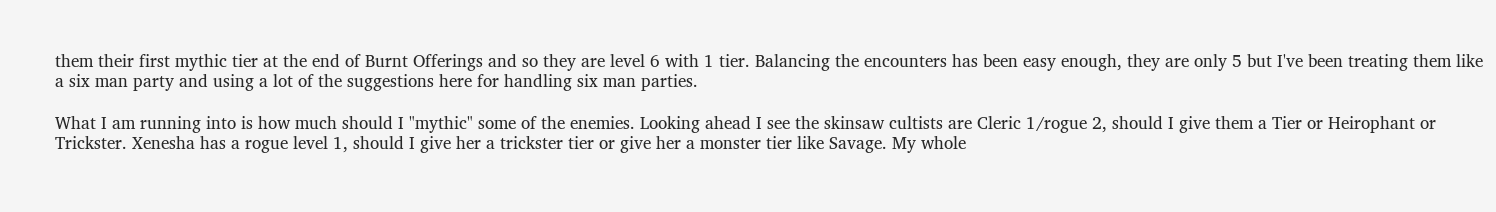them their first mythic tier at the end of Burnt Offerings and so they are level 6 with 1 tier. Balancing the encounters has been easy enough, they are only 5 but I've been treating them like a six man party and using a lot of the suggestions here for handling six man parties.

What I am running into is how much should I "mythic" some of the enemies. Looking ahead I see the skinsaw cultists are Cleric 1/rogue 2, should I give them a Tier or Heirophant or Trickster. Xenesha has a rogue level 1, should I give her a trickster tier or give her a monster tier like Savage. My whole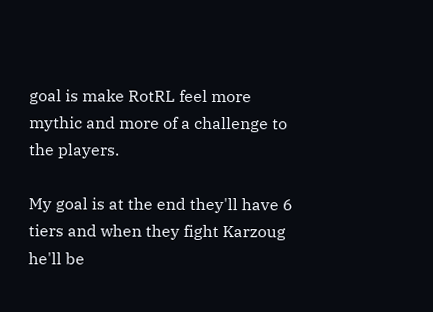goal is make RotRL feel more mythic and more of a challenge to the players.

My goal is at the end they'll have 6 tiers and when they fight Karzoug he'll be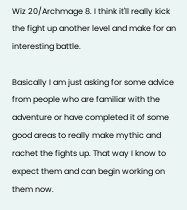Wiz 20/Archmage 8. I think it'll really kick the fight up another level and make for an interesting battle.

Basically I am just asking for some advice from people who are familiar with the adventure or have completed it of some good areas to really make mythic and rachet the fights up. That way I know to expect them and can begin working on them now.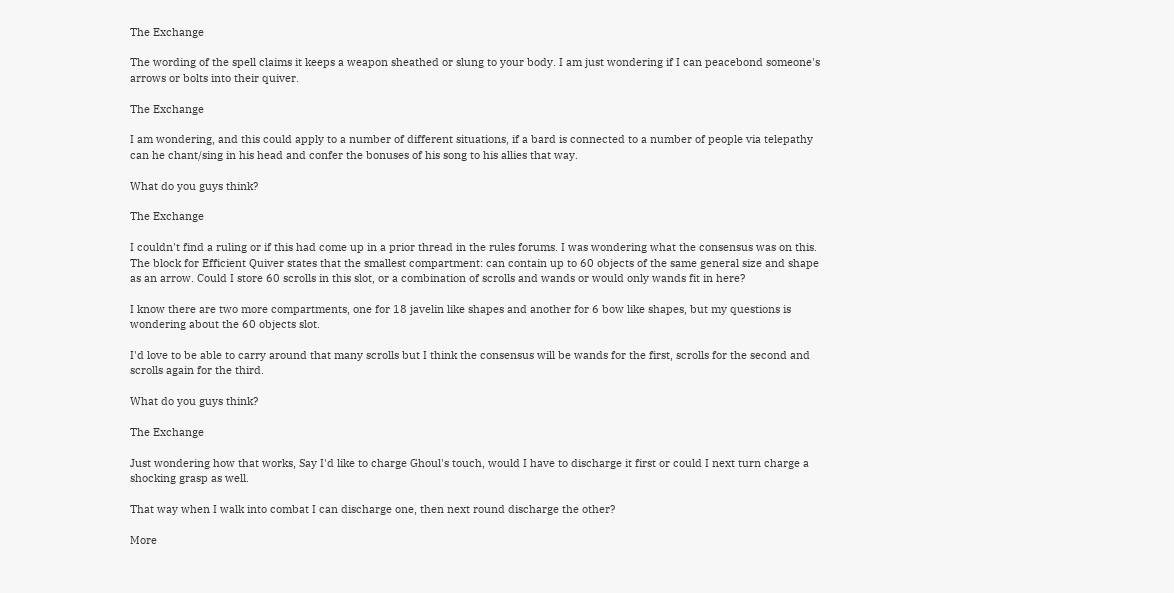The Exchange

The wording of the spell claims it keeps a weapon sheathed or slung to your body. I am just wondering if I can peacebond someone's arrows or bolts into their quiver.

The Exchange

I am wondering, and this could apply to a number of different situations, if a bard is connected to a number of people via telepathy can he chant/sing in his head and confer the bonuses of his song to his allies that way.

What do you guys think?

The Exchange

I couldn't find a ruling or if this had come up in a prior thread in the rules forums. I was wondering what the consensus was on this. The block for Efficient Quiver states that the smallest compartment: can contain up to 60 objects of the same general size and shape as an arrow. Could I store 60 scrolls in this slot, or a combination of scrolls and wands or would only wands fit in here?

I know there are two more compartments, one for 18 javelin like shapes and another for 6 bow like shapes, but my questions is wondering about the 60 objects slot.

I'd love to be able to carry around that many scrolls but I think the consensus will be wands for the first, scrolls for the second and scrolls again for the third.

What do you guys think?

The Exchange

Just wondering how that works, Say I'd like to charge Ghoul's touch, would I have to discharge it first or could I next turn charge a shocking grasp as well.

That way when I walk into combat I can discharge one, then next round discharge the other?

More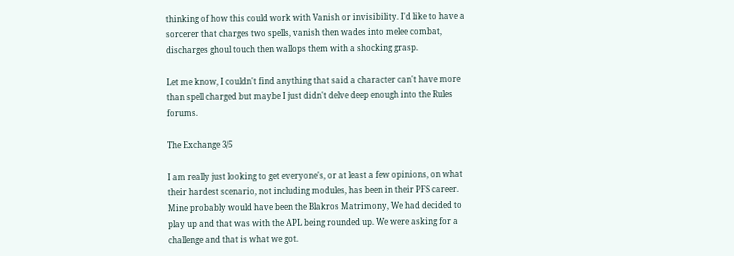thinking of how this could work with Vanish or invisibility. I'd like to have a sorcerer that charges two spells, vanish then wades into melee combat, discharges ghoul touch then wallops them with a shocking grasp.

Let me know, I couldn't find anything that said a character can't have more than spell charged but maybe I just didn't delve deep enough into the Rules forums.

The Exchange 3/5

I am really just looking to get everyone's, or at least a few opinions, on what their hardest scenario, not including modules, has been in their PFS career. Mine probably would have been the Blakros Matrimony, We had decided to play up and that was with the APL being rounded up. We were asking for a challenge and that is what we got.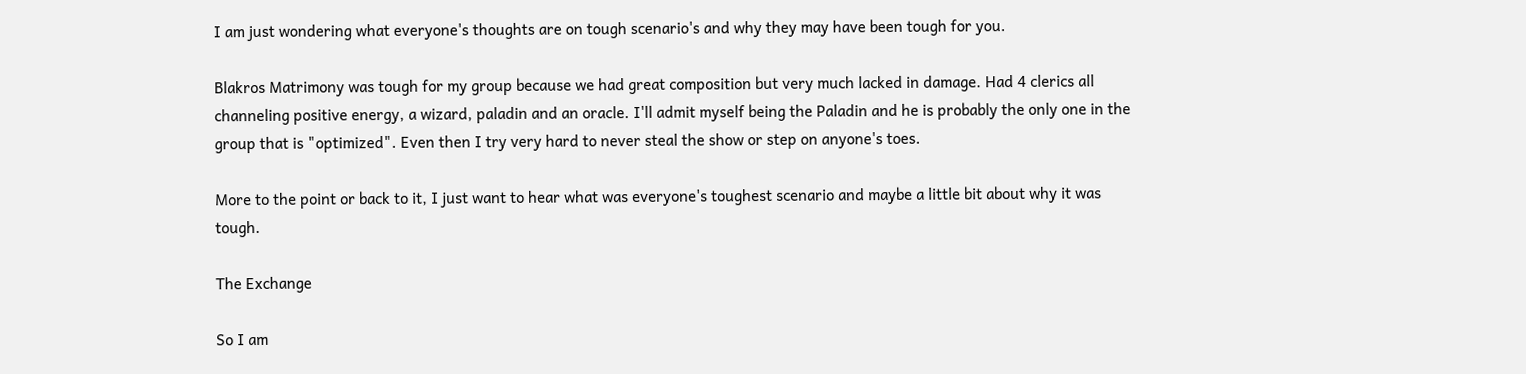I am just wondering what everyone's thoughts are on tough scenario's and why they may have been tough for you.

Blakros Matrimony was tough for my group because we had great composition but very much lacked in damage. Had 4 clerics all channeling positive energy, a wizard, paladin and an oracle. I'll admit myself being the Paladin and he is probably the only one in the group that is "optimized". Even then I try very hard to never steal the show or step on anyone's toes.

More to the point or back to it, I just want to hear what was everyone's toughest scenario and maybe a little bit about why it was tough.

The Exchange

So I am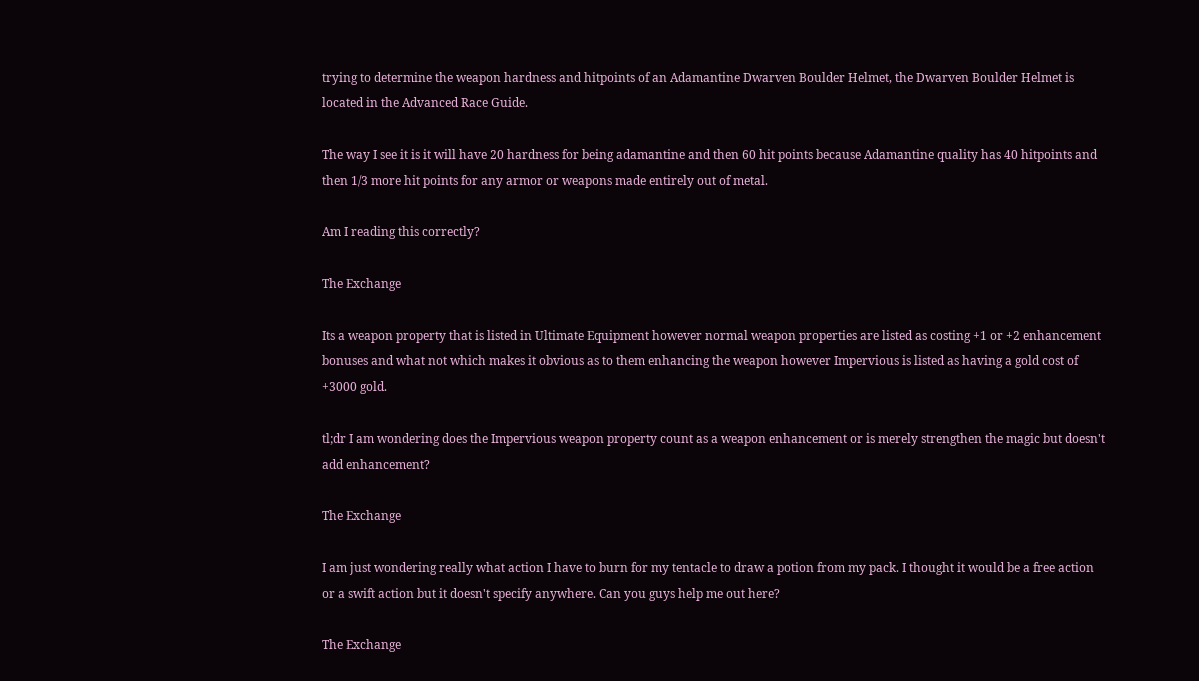trying to determine the weapon hardness and hitpoints of an Adamantine Dwarven Boulder Helmet, the Dwarven Boulder Helmet is located in the Advanced Race Guide.

The way I see it is it will have 20 hardness for being adamantine and then 60 hit points because Adamantine quality has 40 hitpoints and then 1/3 more hit points for any armor or weapons made entirely out of metal.

Am I reading this correctly?

The Exchange

Its a weapon property that is listed in Ultimate Equipment however normal weapon properties are listed as costing +1 or +2 enhancement bonuses and what not which makes it obvious as to them enhancing the weapon however Impervious is listed as having a gold cost of +3000 gold.

tl;dr I am wondering does the Impervious weapon property count as a weapon enhancement or is merely strengthen the magic but doesn't add enhancement?

The Exchange

I am just wondering really what action I have to burn for my tentacle to draw a potion from my pack. I thought it would be a free action or a swift action but it doesn't specify anywhere. Can you guys help me out here?

The Exchange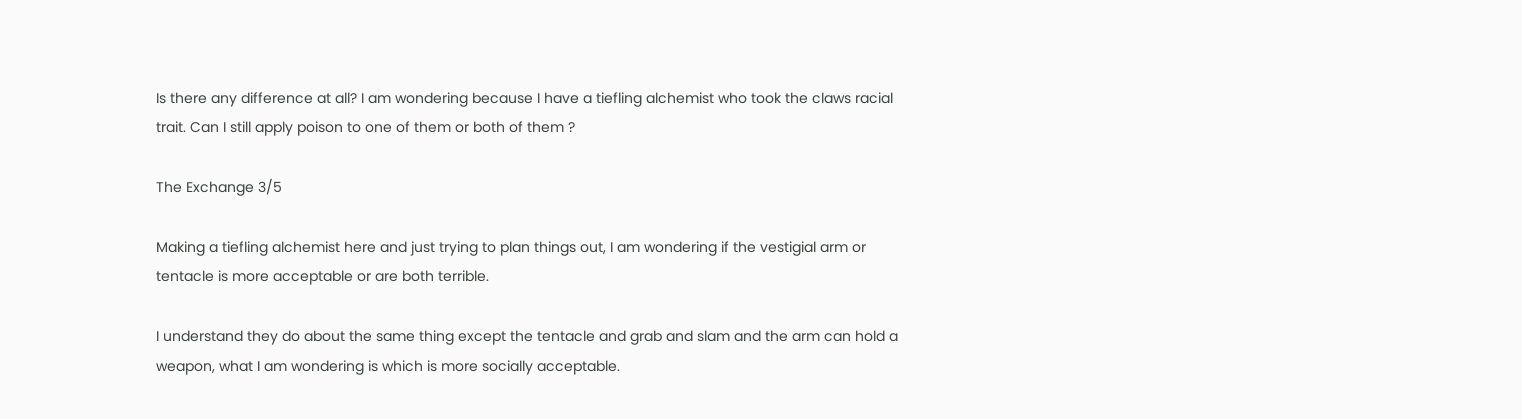Is there any difference at all? I am wondering because I have a tiefling alchemist who took the claws racial trait. Can I still apply poison to one of them or both of them ?

The Exchange 3/5

Making a tiefling alchemist here and just trying to plan things out, I am wondering if the vestigial arm or tentacle is more acceptable or are both terrible.

I understand they do about the same thing except the tentacle and grab and slam and the arm can hold a weapon, what I am wondering is which is more socially acceptable.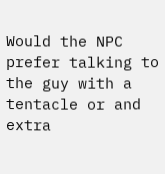Would the NPC prefer talking to the guy with a tentacle or and extra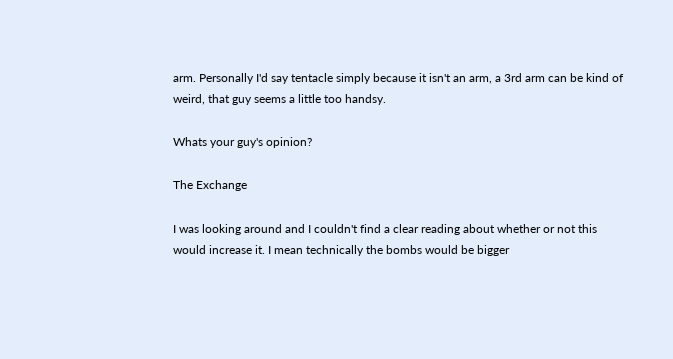arm. Personally I'd say tentacle simply because it isn't an arm, a 3rd arm can be kind of weird, that guy seems a little too handsy.

Whats your guy's opinion?

The Exchange

I was looking around and I couldn't find a clear reading about whether or not this would increase it. I mean technically the bombs would be bigger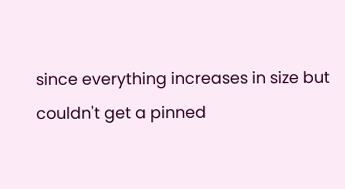since everything increases in size but couldn't get a pinned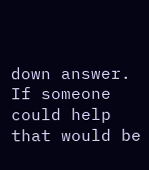down answer. If someone could help that would be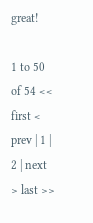great!

1 to 50 of 54 << first < prev | 1 | 2 | next > last >>